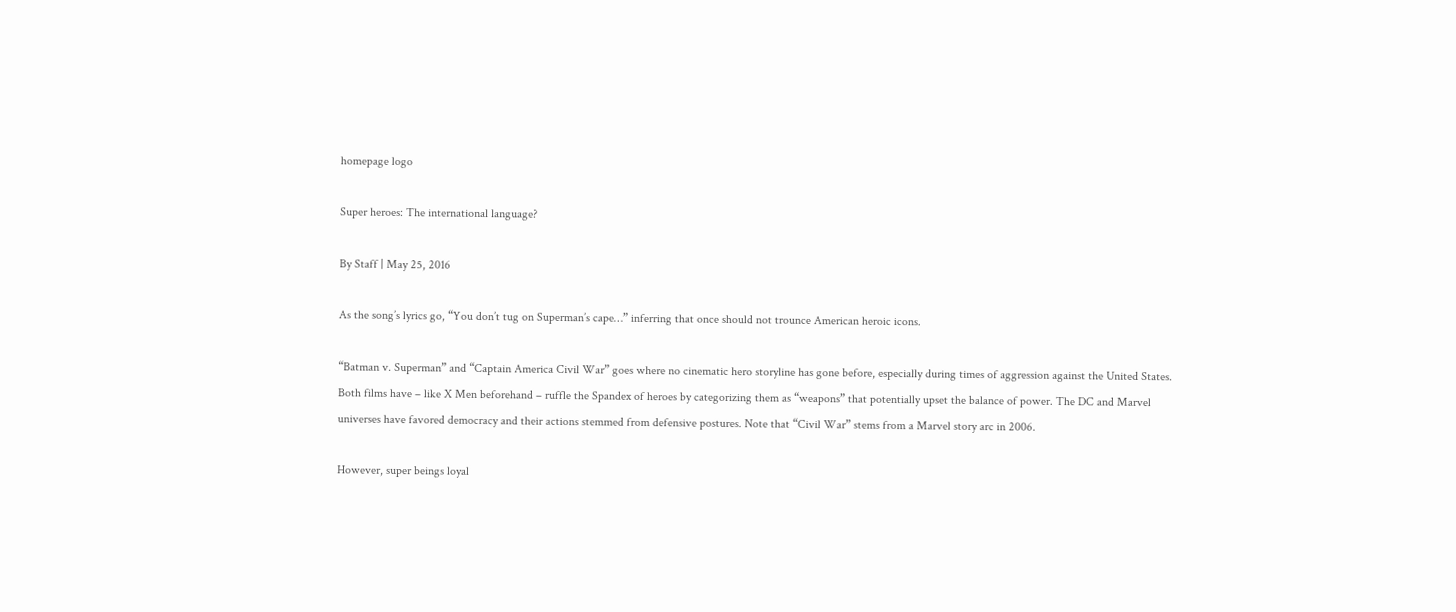homepage logo

Super heroes: The international language?

By Staff | May 25, 2016

As the song’s lyrics go, “You don’t tug on Superman’s cape…” inferring that once should not trounce American heroic icons.

“Batman v. Superman” and “Captain America Civil War” goes where no cinematic hero storyline has gone before, especially during times of aggression against the United States. Both films have – like X Men beforehand – ruffle the Spandex of heroes by categorizing them as “weapons” that potentially upset the balance of power. The DC and Marvel universes have favored democracy and their actions stemmed from defensive postures. Note that “Civil War” stems from a Marvel story arc in 2006.

However, super beings loyal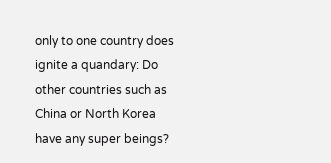only to one country does ignite a quandary: Do other countries such as China or North Korea have any super beings?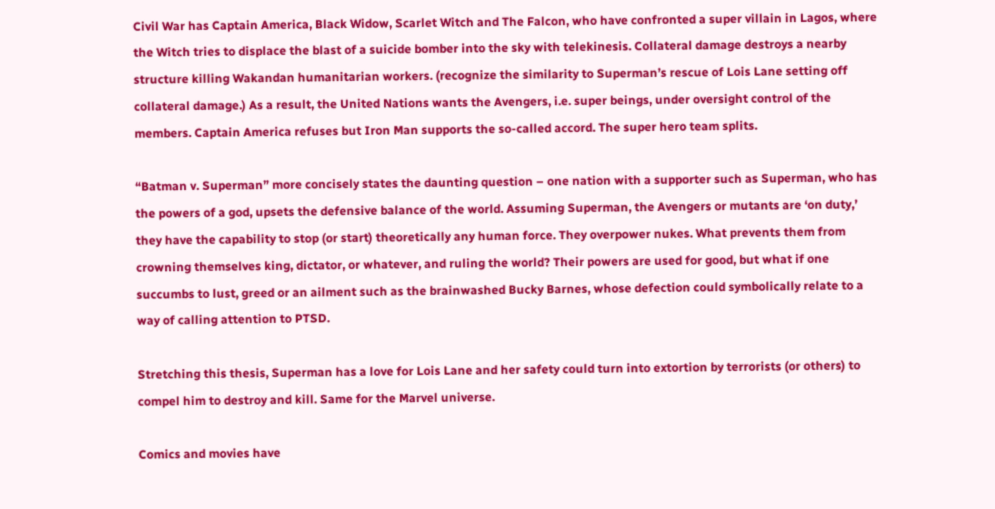Civil War has Captain America, Black Widow, Scarlet Witch and The Falcon, who have confronted a super villain in Lagos, where the Witch tries to displace the blast of a suicide bomber into the sky with telekinesis. Collateral damage destroys a nearby structure killing Wakandan humanitarian workers. (recognize the similarity to Superman’s rescue of Lois Lane setting off collateral damage.) As a result, the United Nations wants the Avengers, i.e. super beings, under oversight control of the members. Captain America refuses but Iron Man supports the so-called accord. The super hero team splits.

“Batman v. Superman” more concisely states the daunting question – one nation with a supporter such as Superman, who has the powers of a god, upsets the defensive balance of the world. Assuming Superman, the Avengers or mutants are ‘on duty,’ they have the capability to stop (or start) theoretically any human force. They overpower nukes. What prevents them from crowning themselves king, dictator, or whatever, and ruling the world? Their powers are used for good, but what if one succumbs to lust, greed or an ailment such as the brainwashed Bucky Barnes, whose defection could symbolically relate to a way of calling attention to PTSD.

Stretching this thesis, Superman has a love for Lois Lane and her safety could turn into extortion by terrorists (or others) to compel him to destroy and kill. Same for the Marvel universe.

Comics and movies have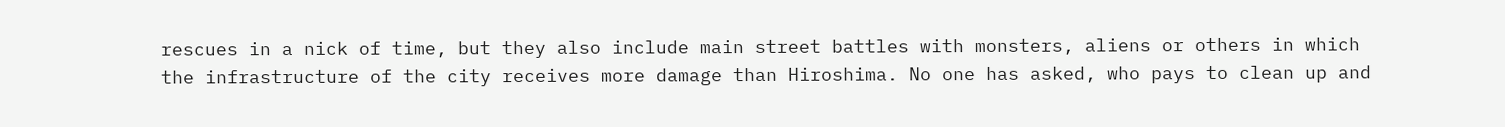rescues in a nick of time, but they also include main street battles with monsters, aliens or others in which the infrastructure of the city receives more damage than Hiroshima. No one has asked, who pays to clean up and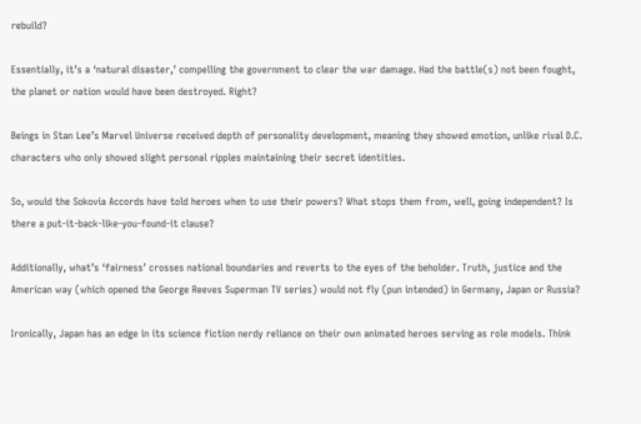rebuild?

Essentially, it’s a ‘natural disaster,’ compelling the government to clear the war damage. Had the battle(s) not been fought, the planet or nation would have been destroyed. Right?

Beings in Stan Lee’s Marvel Universe received depth of personality development, meaning they showed emotion, unlike rival D.C. characters who only showed slight personal ripples maintaining their secret identities.

So, would the Sokovia Accords have told heroes when to use their powers? What stops them from, well, going independent? Is there a put-it-back-like-you-found-it clause?

Additionally, what’s ‘fairness’ crosses national boundaries and reverts to the eyes of the beholder. Truth, justice and the American way (which opened the George Reeves Superman TV series) would not fly (pun intended) in Germany, Japan or Russia?

Ironically, Japan has an edge in its science fiction nerdy reliance on their own animated heroes serving as role models. Think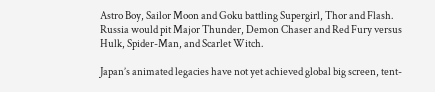Astro Boy, Sailor Moon and Goku battling Supergirl, Thor and Flash. Russia would pit Major Thunder, Demon Chaser and Red Fury versus Hulk, Spider-Man, and Scarlet Witch.

Japan’s animated legacies have not yet achieved global big screen, tent-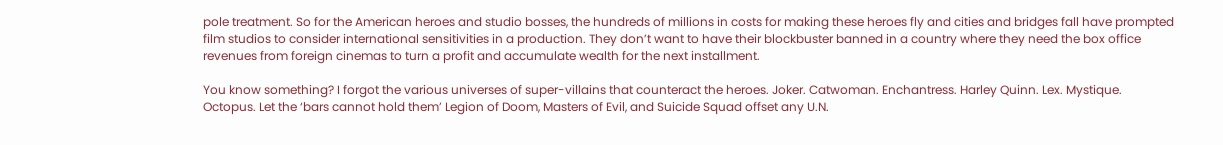pole treatment. So for the American heroes and studio bosses, the hundreds of millions in costs for making these heroes fly and cities and bridges fall have prompted film studios to consider international sensitivities in a production. They don’t want to have their blockbuster banned in a country where they need the box office revenues from foreign cinemas to turn a profit and accumulate wealth for the next installment.

You know something? I forgot the various universes of super-villains that counteract the heroes. Joker. Catwoman. Enchantress. Harley Quinn. Lex. Mystique. Octopus. Let the ‘bars cannot hold them’ Legion of Doom, Masters of Evil, and Suicide Squad offset any U.N.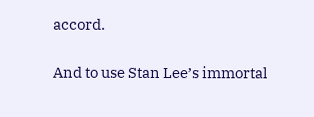accord.

And to use Stan Lee’s immortal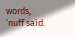words, ’nuff said.